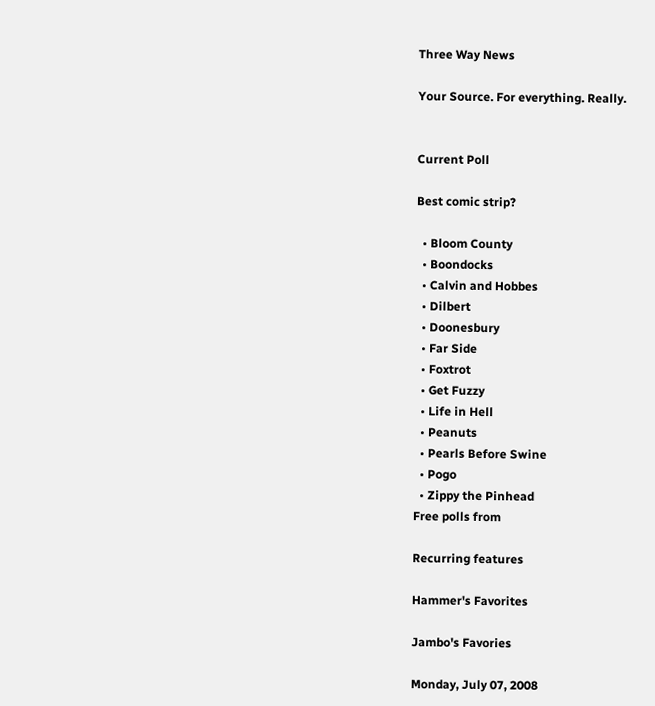Three Way News

Your Source. For everything. Really.


Current Poll

Best comic strip?

  • Bloom County
  • Boondocks
  • Calvin and Hobbes
  • Dilbert
  • Doonesbury
  • Far Side
  • Foxtrot
  • Get Fuzzy
  • Life in Hell
  • Peanuts
  • Pearls Before Swine
  • Pogo
  • Zippy the Pinhead
Free polls from

Recurring features

Hammer's Favorites

Jambo's Favories

Monday, July 07, 2008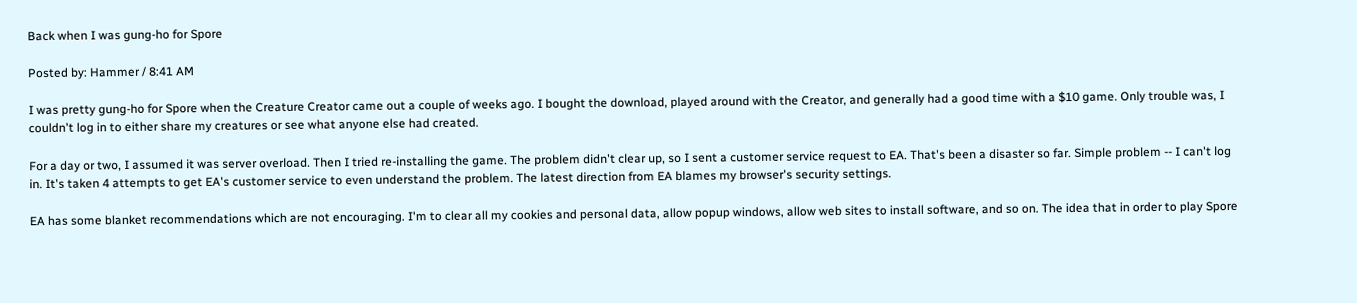Back when I was gung-ho for Spore

Posted by: Hammer / 8:41 AM

I was pretty gung-ho for Spore when the Creature Creator came out a couple of weeks ago. I bought the download, played around with the Creator, and generally had a good time with a $10 game. Only trouble was, I couldn't log in to either share my creatures or see what anyone else had created.

For a day or two, I assumed it was server overload. Then I tried re-installing the game. The problem didn't clear up, so I sent a customer service request to EA. That's been a disaster so far. Simple problem -- I can't log in. It's taken 4 attempts to get EA's customer service to even understand the problem. The latest direction from EA blames my browser's security settings.

EA has some blanket recommendations which are not encouraging. I'm to clear all my cookies and personal data, allow popup windows, allow web sites to install software, and so on. The idea that in order to play Spore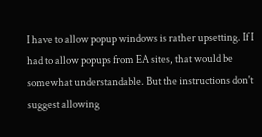I have to allow popup windows is rather upsetting. If I had to allow popups from EA sites, that would be somewhat understandable. But the instructions don't suggest allowing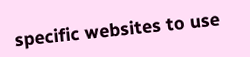specific websites to use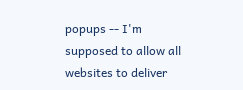popups -- I'm supposed to allow all websites to deliver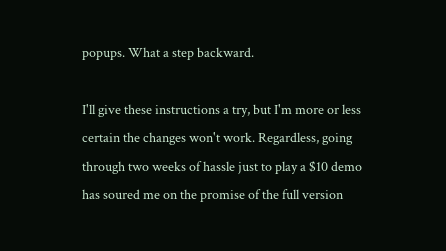popups. What a step backward.

I'll give these instructions a try, but I'm more or less certain the changes won't work. Regardless, going through two weeks of hassle just to play a $10 demo has soured me on the promise of the full version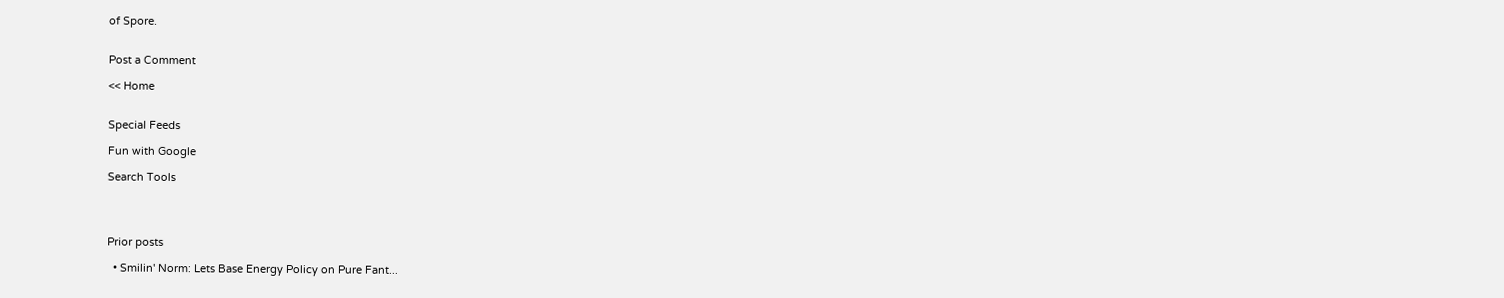of Spore.


Post a Comment

<< Home


Special Feeds

Fun with Google

Search Tools




Prior posts

  • Smilin' Norm: Lets Base Energy Policy on Pure Fant...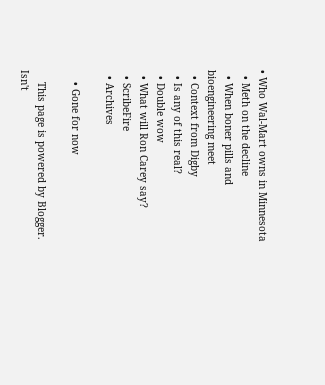• Who Wal-Mart owns in Minnesota
  • Meth on the decline
  • When boner pills and bioengineering meet
  • Context from Digby
  • Is any of this real?
  • Double wow
  • What will Ron Carey say?
  • ScribeFire
  • Archives

    • Gone for now

    This page is powered by Blogger. Isn't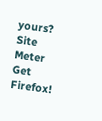yours? Site Meter Get Firefox!